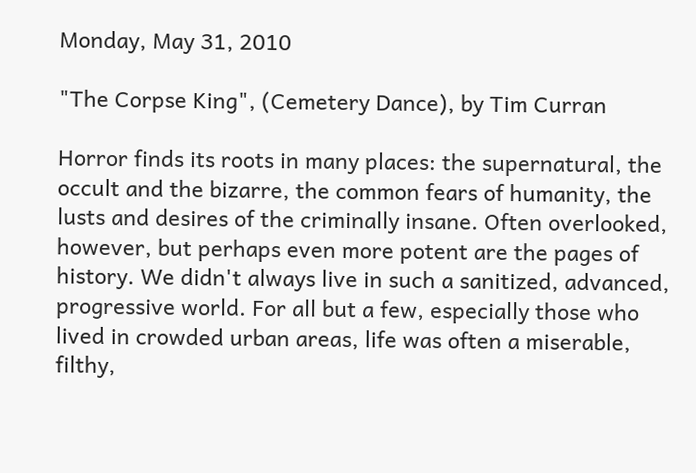Monday, May 31, 2010

"The Corpse King", (Cemetery Dance), by Tim Curran

Horror finds its roots in many places: the supernatural, the occult and the bizarre, the common fears of humanity, the lusts and desires of the criminally insane. Often overlooked, however, but perhaps even more potent are the pages of history. We didn't always live in such a sanitized, advanced, progressive world. For all but a few, especially those who lived in crowded urban areas, life was often a miserable, filthy,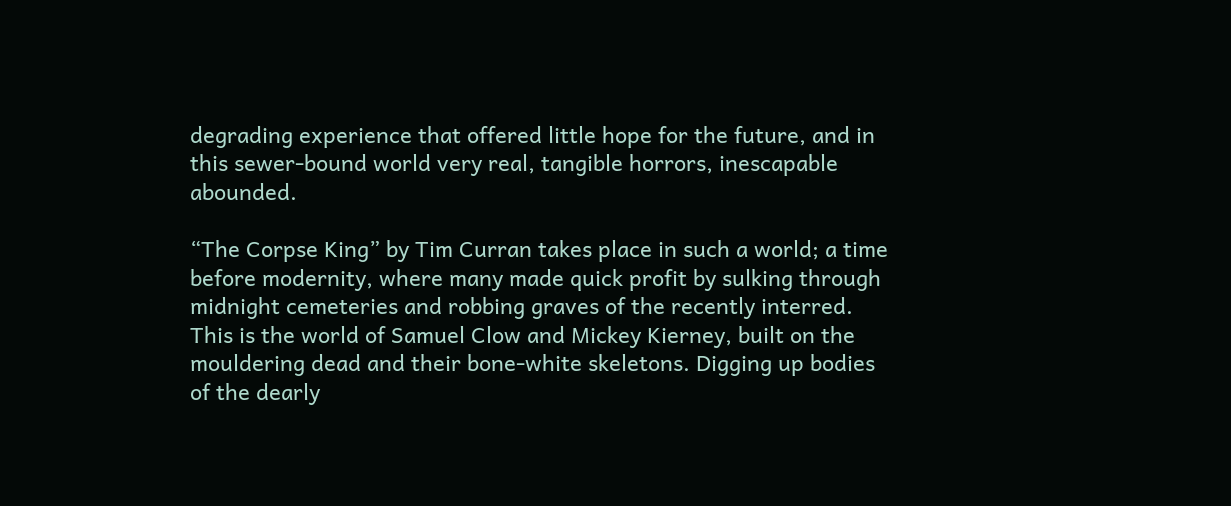degrading experience that offered little hope for the future, and in this sewer-bound world very real, tangible horrors, inescapable abounded.

“The Corpse King” by Tim Curran takes place in such a world; a time before modernity, where many made quick profit by sulking through midnight cemeteries and robbing graves of the recently interred. This is the world of Samuel Clow and Mickey Kierney, built on the mouldering dead and their bone-white skeletons. Digging up bodies of the dearly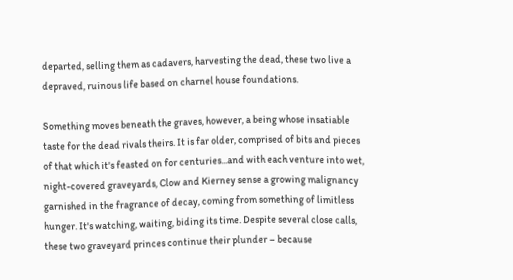departed, selling them as cadavers, harvesting the dead, these two live a depraved, ruinous life based on charnel house foundations.

Something moves beneath the graves, however, a being whose insatiable taste for the dead rivals theirs. It is far older, comprised of bits and pieces of that which it's feasted on for centuries...and with each venture into wet, night-covered graveyards, Clow and Kierney sense a growing malignancy garnished in the fragrance of decay, coming from something of limitless hunger. It's watching, waiting, biding its time. Despite several close calls, these two graveyard princes continue their plunder – because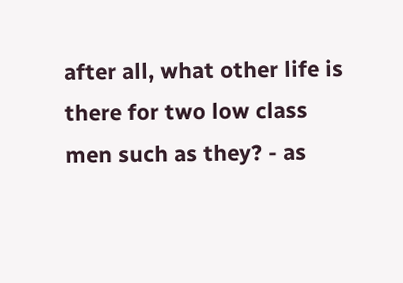after all, what other life is there for two low class men such as they? - as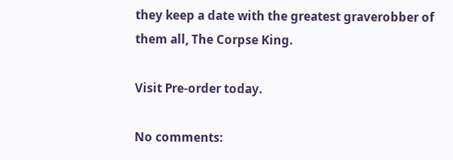they keep a date with the greatest graverobber of them all, The Corpse King.

Visit Pre-order today.

No comments: